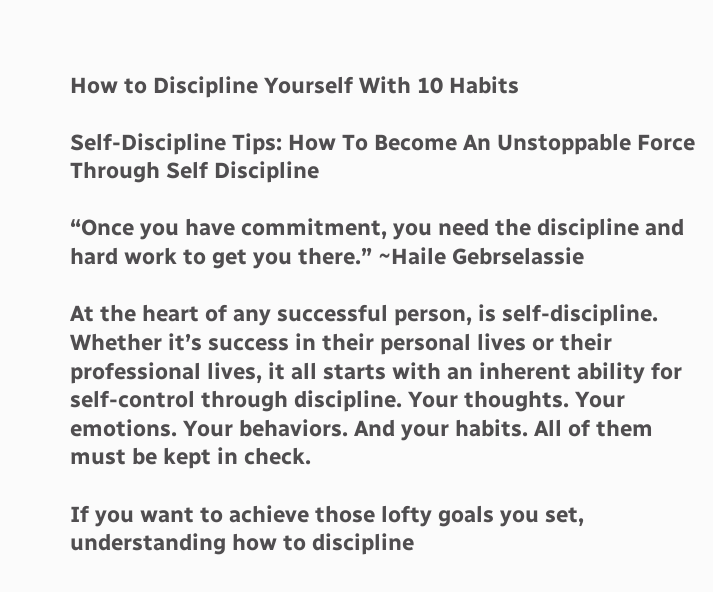How to Discipline Yourself With 10 Habits

Self-Discipline Tips: How To Become An Unstoppable Force Through Self Discipline

“Once you have commitment, you need the discipline and hard work to get you there.” ~Haile Gebrselassie

At the heart of any successful person, is self-discipline. Whether it’s success in their personal lives or their professional lives, it all starts with an inherent ability for self-control through discipline. Your thoughts. Your emotions. Your behaviors. And your habits. All of them must be kept in check.

If you want to achieve those lofty goals you set, understanding how to discipline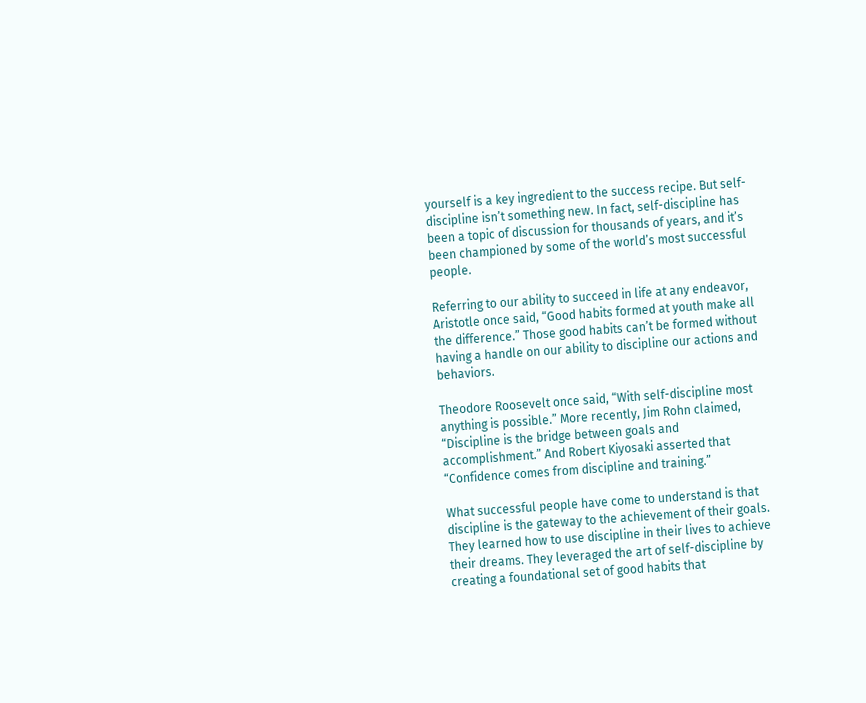yourself is a key ingredient to the success recipe. But self-discipline isn’t something new. In fact, self-discipline has been a topic of discussion for thousands of years, and it’s been championed by some of the world’s most successful people.

Referring to our ability to succeed in life at any endeavor, Aristotle once said, “Good habits formed at youth make all the difference.” Those good habits can’t be formed without having a handle on our ability to discipline our actions and behaviors.

Theodore Roosevelt once said, “With self-discipline most anything is possible.” More recently, Jim Rohn claimed, “Discipline is the bridge between goals and accomplishment.” And Robert Kiyosaki asserted that “Confidence comes from discipline and training.”

What successful people have come to understand is that discipline is the gateway to the achievement of their goals. They learned how to use discipline in their lives to achieve their dreams. They leveraged the art of self-discipline by creating a foundational set of good habits that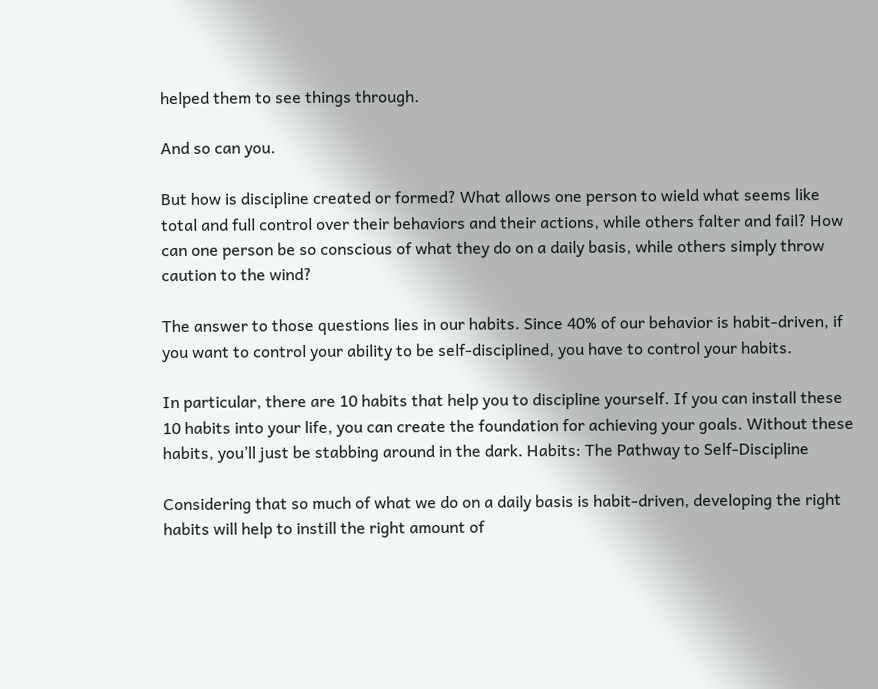helped them to see things through.

And so can you.

But how is discipline created or formed? What allows one person to wield what seems like total and full control over their behaviors and their actions, while others falter and fail? How can one person be so conscious of what they do on a daily basis, while others simply throw caution to the wind?

The answer to those questions lies in our habits. Since 40% of our behavior is habit-driven, if you want to control your ability to be self-disciplined, you have to control your habits.

In particular, there are 10 habits that help you to discipline yourself. If you can install these 10 habits into your life, you can create the foundation for achieving your goals. Without these habits, you’ll just be stabbing around in the dark. Habits: The Pathway to Self-Discipline

Considering that so much of what we do on a daily basis is habit-driven, developing the right habits will help to instill the right amount of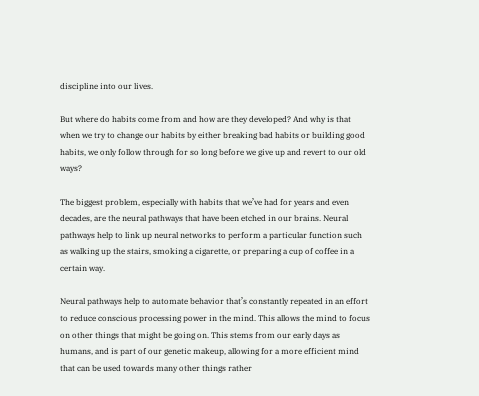discipline into our lives.

But where do habits come from and how are they developed? And why is that when we try to change our habits by either breaking bad habits or building good habits, we only follow through for so long before we give up and revert to our old ways?

The biggest problem, especially with habits that we’ve had for years and even decades, are the neural pathways that have been etched in our brains. Neural pathways help to link up neural networks to perform a particular function such as walking up the stairs, smoking a cigarette, or preparing a cup of coffee in a certain way.

Neural pathways help to automate behavior that’s constantly repeated in an effort to reduce conscious processing power in the mind. This allows the mind to focus on other things that might be going on. This stems from our early days as humans, and is part of our genetic makeup, allowing for a more efficient mind that can be used towards many other things rather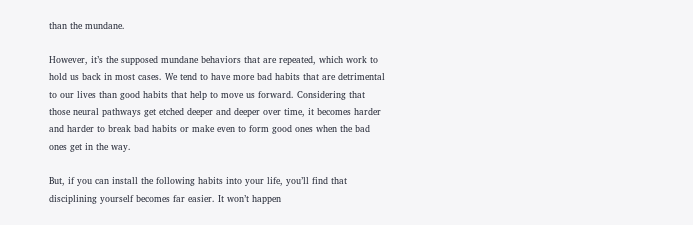than the mundane.

However, it’s the supposed mundane behaviors that are repeated, which work to hold us back in most cases. We tend to have more bad habits that are detrimental to our lives than good habits that help to move us forward. Considering that those neural pathways get etched deeper and deeper over time, it becomes harder and harder to break bad habits or make even to form good ones when the bad ones get in the way.

But, if you can install the following habits into your life, you’ll find that disciplining yourself becomes far easier. It won’t happen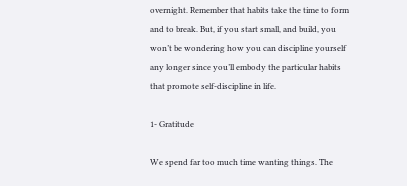overnight. Remember that habits take the time to form and to break. But, if you start small, and build, you won’t be wondering how you can discipline yourself any longer since you’ll embody the particular habits that promote self-discipline in life.

1- Gratitude

We spend far too much time wanting things. The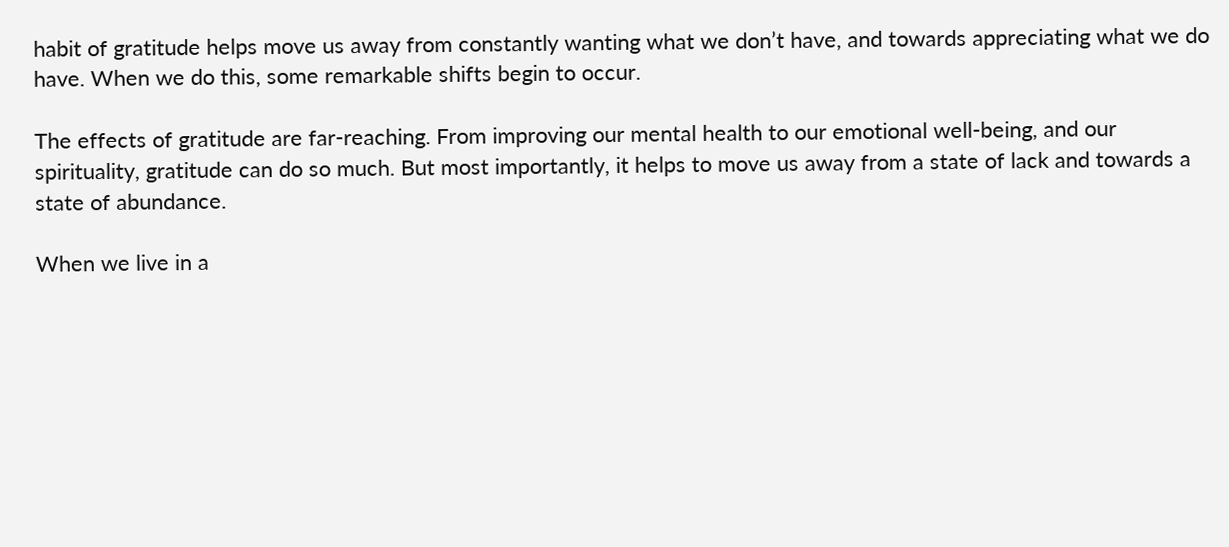habit of gratitude helps move us away from constantly wanting what we don’t have, and towards appreciating what we do have. When we do this, some remarkable shifts begin to occur.

The effects of gratitude are far-reaching. From improving our mental health to our emotional well-being, and our spirituality, gratitude can do so much. But most importantly, it helps to move us away from a state of lack and towards a state of abundance.

When we live in a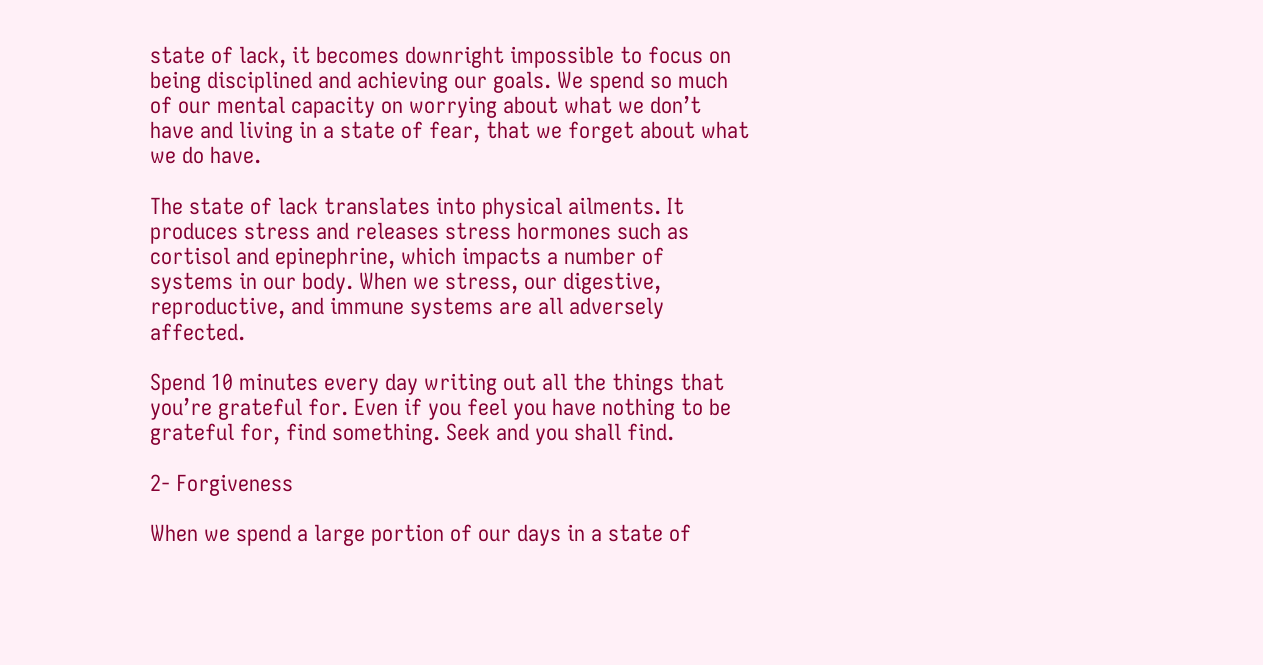state of lack, it becomes downright impossible to focus on being disciplined and achieving our goals. We spend so much of our mental capacity on worrying about what we don’t have and living in a state of fear, that we forget about what we do have.

The state of lack translates into physical ailments. It produces stress and releases stress hormones such as cortisol and epinephrine, which impacts a number of systems in our body. When we stress, our digestive, reproductive, and immune systems are all adversely affected.

Spend 10 minutes every day writing out all the things that you’re grateful for. Even if you feel you have nothing to be grateful for, find something. Seek and you shall find.

2- Forgiveness

When we spend a large portion of our days in a state of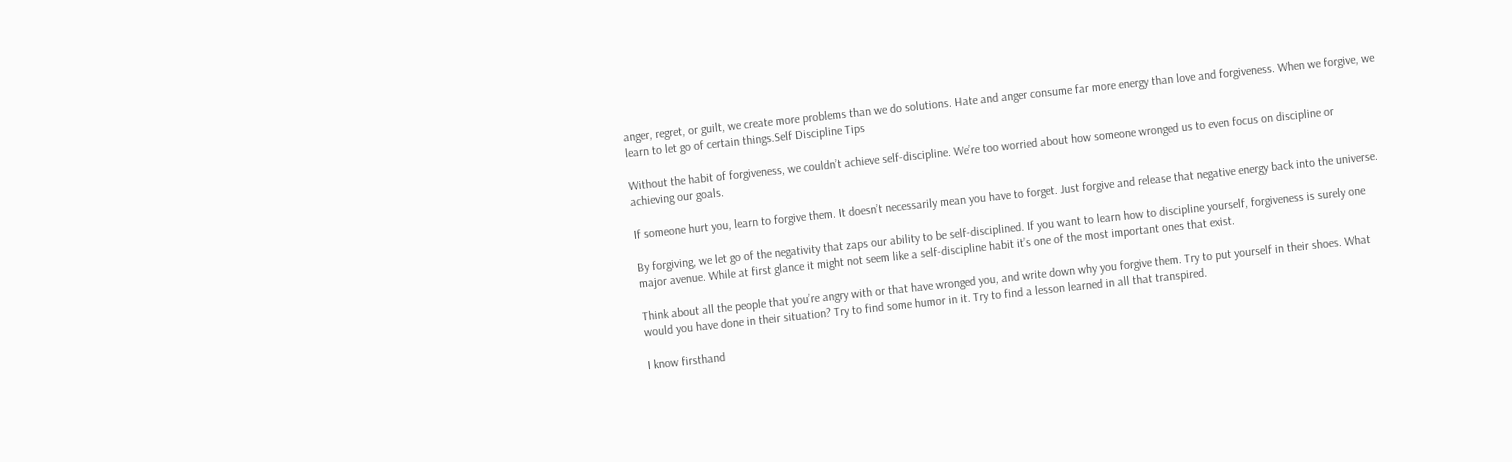anger, regret, or guilt, we create more problems than we do solutions. Hate and anger consume far more energy than love and forgiveness. When we forgive, we learn to let go of certain things.Self Discipline Tips

Without the habit of forgiveness, we couldn’t achieve self-discipline. We’re too worried about how someone wronged us to even focus on discipline or achieving our goals.

If someone hurt you, learn to forgive them. It doesn’t necessarily mean you have to forget. Just forgive and release that negative energy back into the universe.

By forgiving, we let go of the negativity that zaps our ability to be self-disciplined. If you want to learn how to discipline yourself, forgiveness is surely one major avenue. While at first glance it might not seem like a self-discipline habit it’s one of the most important ones that exist.

Think about all the people that you’re angry with or that have wronged you, and write down why you forgive them. Try to put yourself in their shoes. What would you have done in their situation? Try to find some humor in it. Try to find a lesson learned in all that transpired.

I know firsthand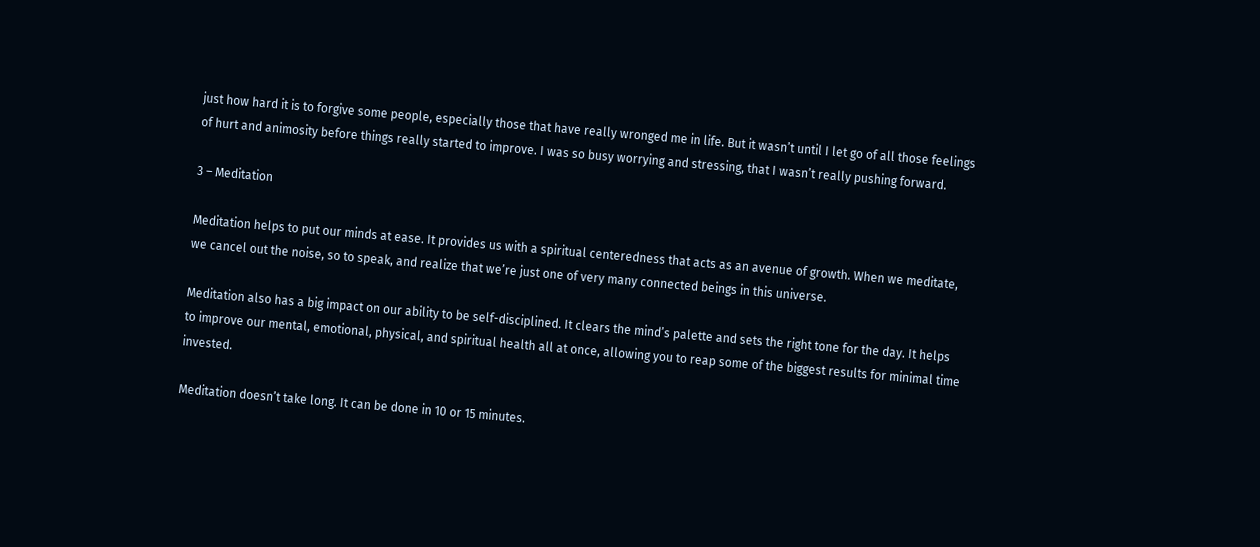just how hard it is to forgive some people, especially those that have really wronged me in life. But it wasn’t until I let go of all those feelings of hurt and animosity before things really started to improve. I was so busy worrying and stressing, that I wasn’t really pushing forward.

3 – Meditation

Meditation helps to put our minds at ease. It provides us with a spiritual centeredness that acts as an avenue of growth. When we meditate, we cancel out the noise, so to speak, and realize that we’re just one of very many connected beings in this universe.

Meditation also has a big impact on our ability to be self-disciplined. It clears the mind’s palette and sets the right tone for the day. It helps to improve our mental, emotional, physical, and spiritual health all at once, allowing you to reap some of the biggest results for minimal time invested.

Meditation doesn’t take long. It can be done in 10 or 15 minutes.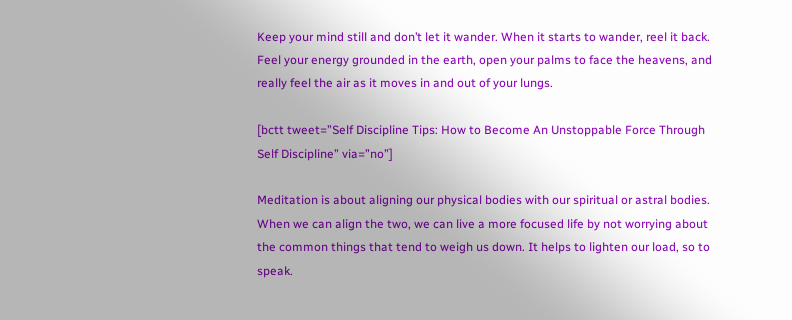Keep your mind still and don’t let it wander. When it starts to wander, reel it back. Feel your energy grounded in the earth, open your palms to face the heavens, and really feel the air as it moves in and out of your lungs.

[bctt tweet=”Self Discipline Tips: How to Become An Unstoppable Force Through Self Discipline” via=”no”]

Meditation is about aligning our physical bodies with our spiritual or astral bodies. When we can align the two, we can live a more focused life by not worrying about the common things that tend to weigh us down. It helps to lighten our load, so to speak.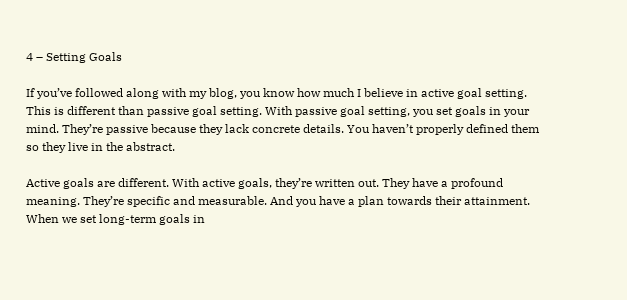4 – Setting Goals

If you’ve followed along with my blog, you know how much I believe in active goal setting. This is different than passive goal setting. With passive goal setting, you set goals in your mind. They’re passive because they lack concrete details. You haven’t properly defined them so they live in the abstract.

Active goals are different. With active goals, they’re written out. They have a profound meaning. They’re specific and measurable. And you have a plan towards their attainment. When we set long-term goals in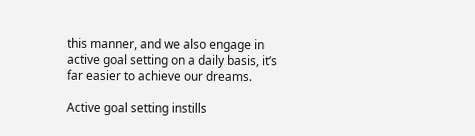this manner, and we also engage in active goal setting on a daily basis, it’s far easier to achieve our dreams.

Active goal setting instills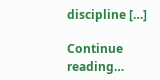discipline […]

Continue reading…